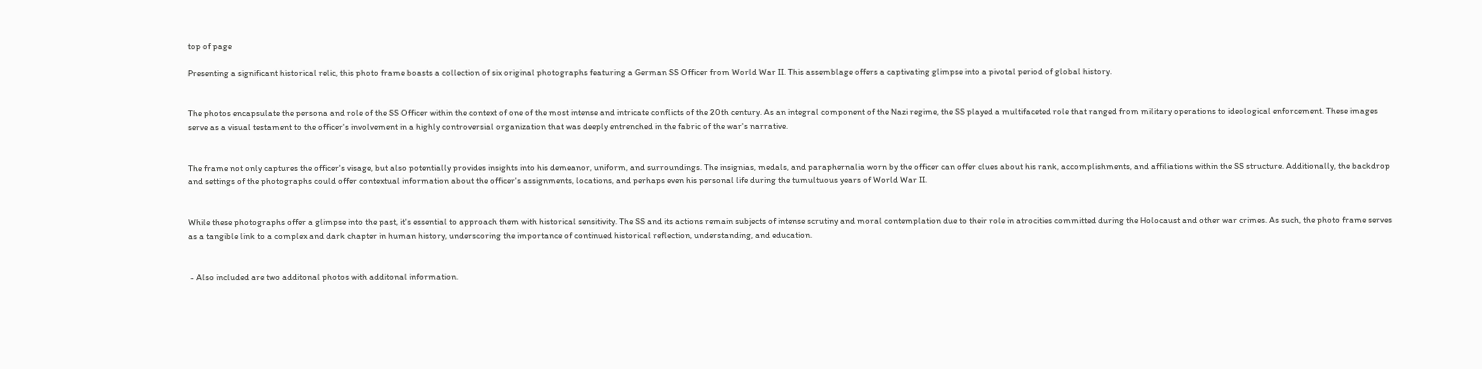top of page

Presenting a significant historical relic, this photo frame boasts a collection of six original photographs featuring a German SS Officer from World War II. This assemblage offers a captivating glimpse into a pivotal period of global history.


The photos encapsulate the persona and role of the SS Officer within the context of one of the most intense and intricate conflicts of the 20th century. As an integral component of the Nazi regime, the SS played a multifaceted role that ranged from military operations to ideological enforcement. These images serve as a visual testament to the officer's involvement in a highly controversial organization that was deeply entrenched in the fabric of the war's narrative.


The frame not only captures the officer's visage, but also potentially provides insights into his demeanor, uniform, and surroundings. The insignias, medals, and paraphernalia worn by the officer can offer clues about his rank, accomplishments, and affiliations within the SS structure. Additionally, the backdrop and settings of the photographs could offer contextual information about the officer's assignments, locations, and perhaps even his personal life during the tumultuous years of World War II.


While these photographs offer a glimpse into the past, it's essential to approach them with historical sensitivity. The SS and its actions remain subjects of intense scrutiny and moral contemplation due to their role in atrocities committed during the Holocaust and other war crimes. As such, the photo frame serves as a tangible link to a complex and dark chapter in human history, underscoring the importance of continued historical reflection, understanding, and education.


 - Also included are two additonal photos with additonal information.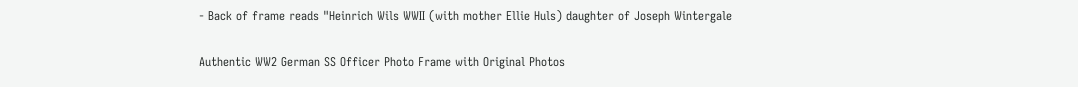- Back of frame reads "Heinrich Wils WWII (with mother Ellie Huls) daughter of Joseph Wintergale

Authentic WW2 German SS Officer Photo Frame with Original Photos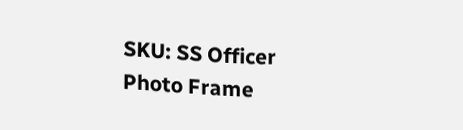SKU: SS Officer Photo Frame